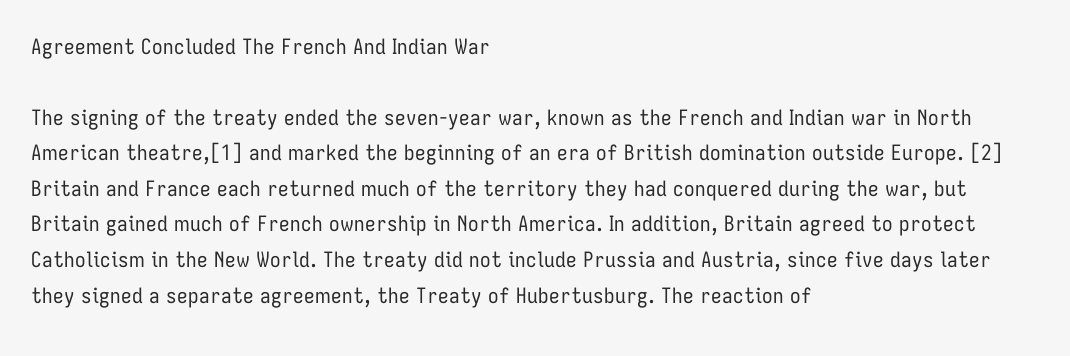Agreement Concluded The French And Indian War

The signing of the treaty ended the seven-year war, known as the French and Indian war in North American theatre,[1] and marked the beginning of an era of British domination outside Europe. [2] Britain and France each returned much of the territory they had conquered during the war, but Britain gained much of French ownership in North America. In addition, Britain agreed to protect Catholicism in the New World. The treaty did not include Prussia and Austria, since five days later they signed a separate agreement, the Treaty of Hubertusburg. The reaction of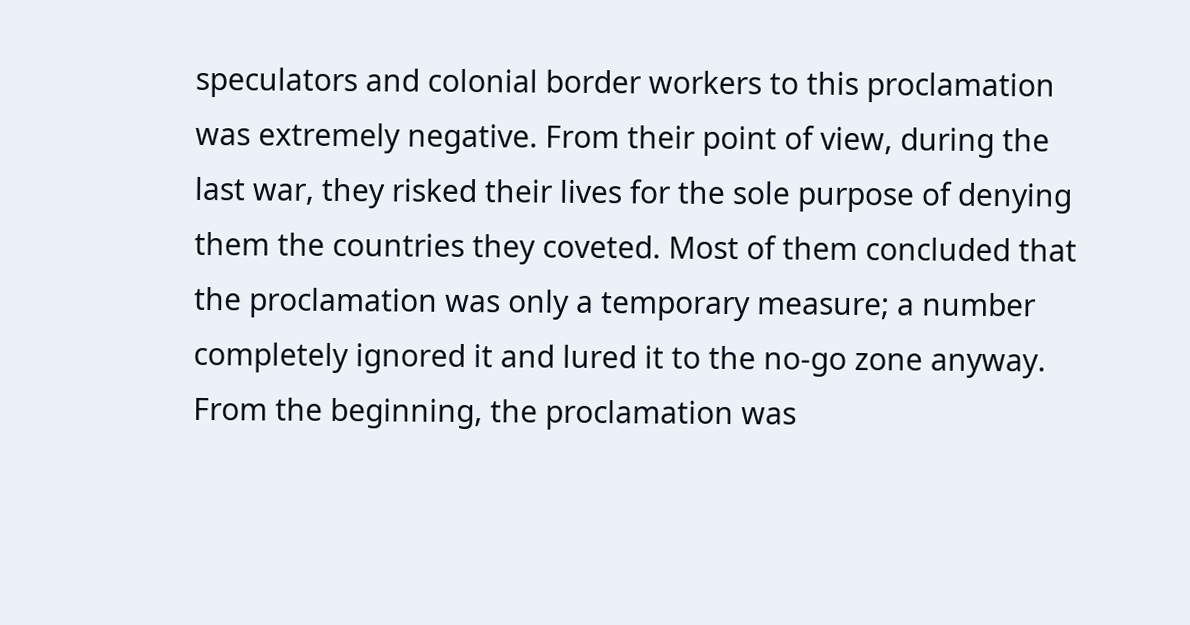speculators and colonial border workers to this proclamation was extremely negative. From their point of view, during the last war, they risked their lives for the sole purpose of denying them the countries they coveted. Most of them concluded that the proclamation was only a temporary measure; a number completely ignored it and lured it to the no-go zone anyway. From the beginning, the proclamation was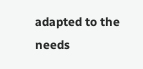adapted to the needs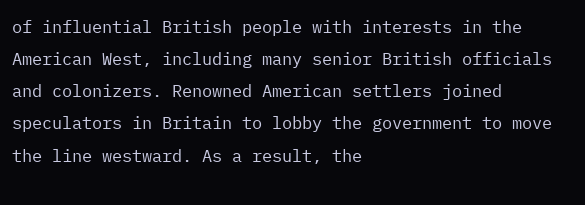of influential British people with interests in the American West, including many senior British officials and colonizers. Renowned American settlers joined speculators in Britain to lobby the government to move the line westward. As a result, the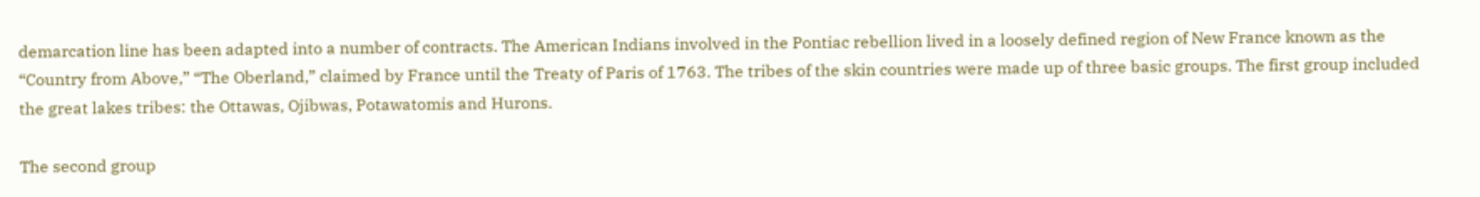demarcation line has been adapted into a number of contracts. The American Indians involved in the Pontiac rebellion lived in a loosely defined region of New France known as the “Country from Above,” “The Oberland,” claimed by France until the Treaty of Paris of 1763. The tribes of the skin countries were made up of three basic groups. The first group included the great lakes tribes: the Ottawas, Ojibwas, Potawatomis and Hurons.

The second group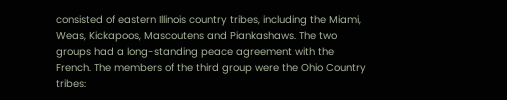consisted of eastern Illinois country tribes, including the Miami, Weas, Kickapoos, Mascoutens and Piankashaws. The two groups had a long-standing peace agreement with the French. The members of the third group were the Ohio Country tribes: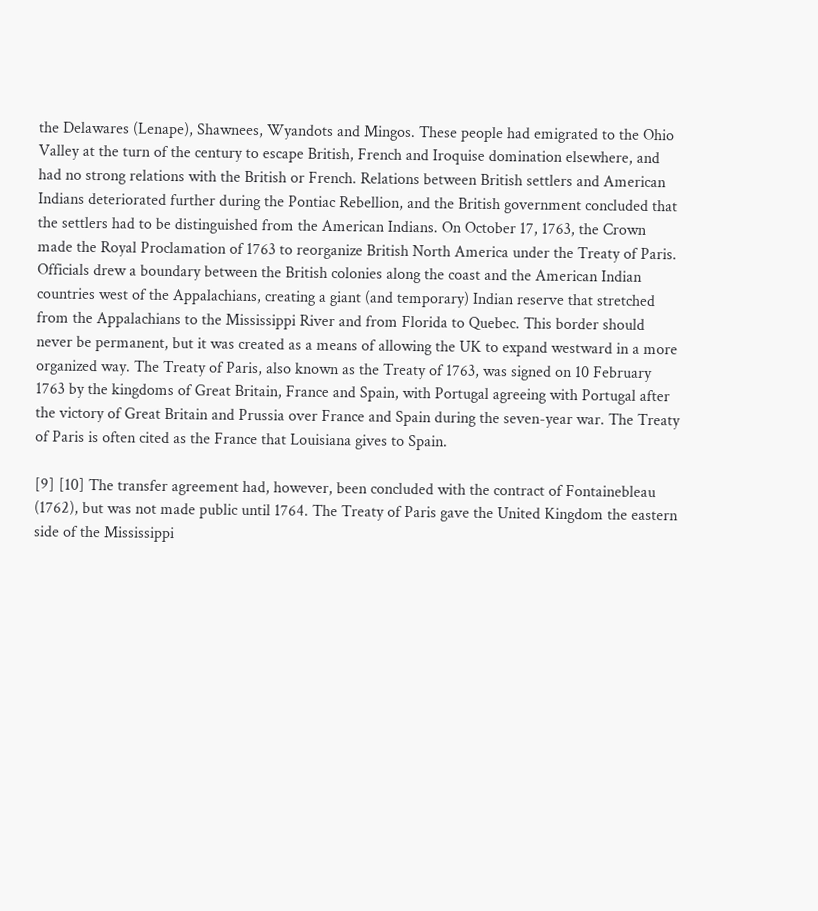the Delawares (Lenape), Shawnees, Wyandots and Mingos. These people had emigrated to the Ohio Valley at the turn of the century to escape British, French and Iroquise domination elsewhere, and had no strong relations with the British or French. Relations between British settlers and American Indians deteriorated further during the Pontiac Rebellion, and the British government concluded that the settlers had to be distinguished from the American Indians. On October 17, 1763, the Crown made the Royal Proclamation of 1763 to reorganize British North America under the Treaty of Paris. Officials drew a boundary between the British colonies along the coast and the American Indian countries west of the Appalachians, creating a giant (and temporary) Indian reserve that stretched from the Appalachians to the Mississippi River and from Florida to Quebec. This border should never be permanent, but it was created as a means of allowing the UK to expand westward in a more organized way. The Treaty of Paris, also known as the Treaty of 1763, was signed on 10 February 1763 by the kingdoms of Great Britain, France and Spain, with Portugal agreeing with Portugal after the victory of Great Britain and Prussia over France and Spain during the seven-year war. The Treaty of Paris is often cited as the France that Louisiana gives to Spain.

[9] [10] The transfer agreement had, however, been concluded with the contract of Fontainebleau (1762), but was not made public until 1764. The Treaty of Paris gave the United Kingdom the eastern side of the Mississippi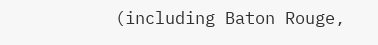(including Baton Rouge,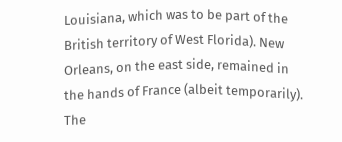Louisiana, which was to be part of the British territory of West Florida). New Orleans, on the east side, remained in the hands of France (albeit temporarily). The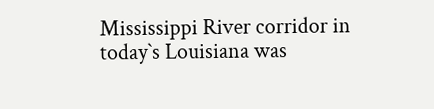Mississippi River corridor in today`s Louisiana was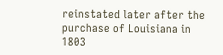reinstated later after the purchase of Louisiana in 1803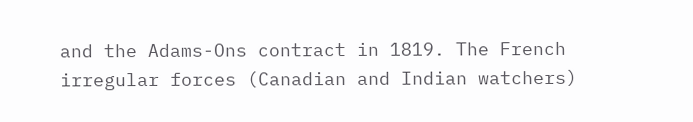and the Adams-Ons contract in 1819. The French irregular forces (Canadian and Indian watchers)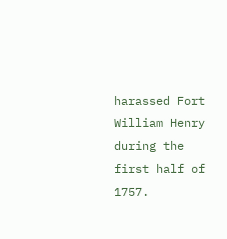harassed Fort William Henry during the first half of 1757.